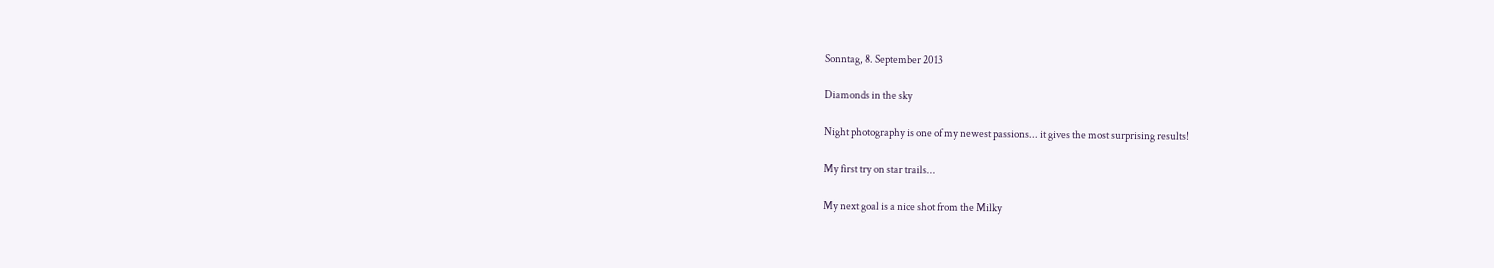Sonntag, 8. September 2013

Diamonds in the sky

Night photography is one of my newest passions... it gives the most surprising results!

My first try on star trails...

My next goal is a nice shot from the Milky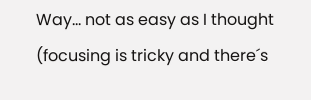Way... not as easy as I thought (focusing is tricky and there´s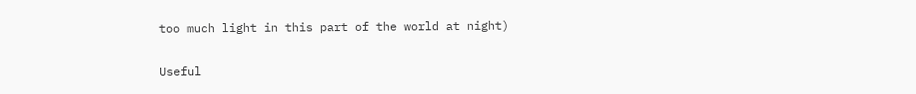too much light in this part of the world at night)

Useful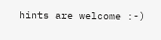hints are welcome :-)